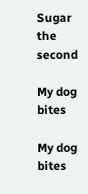Sugar the second

My dog bites

My dog bites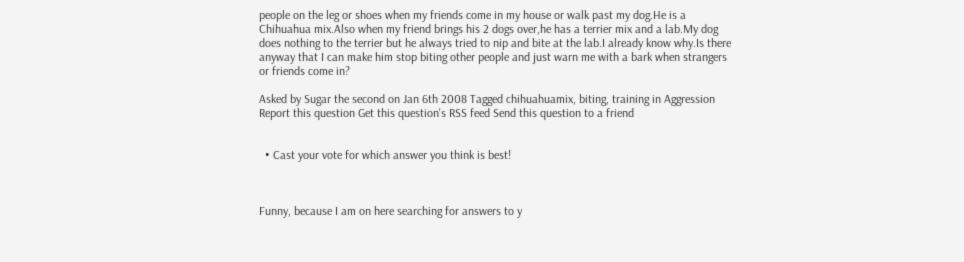people on the leg or shoes when my friends come in my house or walk past my dog.He is a Chihuahua mix.Also when my friend brings his 2 dogs over,he has a terrier mix and a lab.My dog does nothing to the terrier but he always tried to nip and bite at the lab.I already know why.Is there anyway that I can make him stop biting other people and just warn me with a bark when strangers or friends come in?

Asked by Sugar the second on Jan 6th 2008 Tagged chihuahuamix, biting, training in Aggression
Report this question Get this question's RSS feed Send this question to a friend


  • Cast your vote for which answer you think is best!



Funny, because I am on here searching for answers to y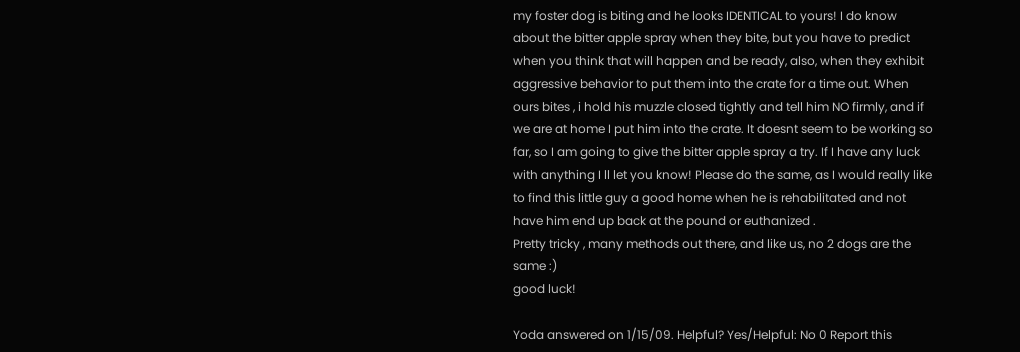my foster dog is biting and he looks IDENTICAL to yours! I do know about the bitter apple spray when they bite, but you have to predict when you think that will happen and be ready, also, when they exhibit aggressive behavior to put them into the crate for a time out. When ours bites , i hold his muzzle closed tightly and tell him NO firmly, and if we are at home I put him into the crate. It doesnt seem to be working so far, so I am going to give the bitter apple spray a try. If I have any luck with anything I ll let you know! Please do the same, as I would really like to find this little guy a good home when he is rehabilitated and not have him end up back at the pound or euthanized .
Pretty tricky , many methods out there, and like us, no 2 dogs are the same :)
good luck!

Yoda answered on 1/15/09. Helpful? Yes/Helpful: No 0 Report this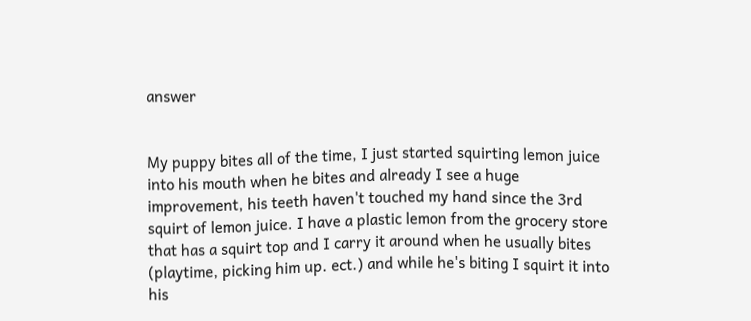answer


My puppy bites all of the time, I just started squirting lemon juice into his mouth when he bites and already I see a huge improvement, his teeth haven't touched my hand since the 3rd squirt of lemon juice. I have a plastic lemon from the grocery store that has a squirt top and I carry it around when he usually bites (playtime, picking him up. ect.) and while he's biting I squirt it into his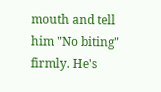mouth and tell him "No biting" firmly. He's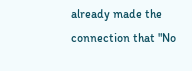already made the connection that "No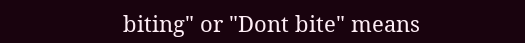biting" or "Dont bite" means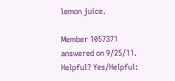lemon juice.

Member 1057371 answered on 9/25/11. Helpful? Yes/Helpful: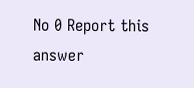No 0 Report this answer